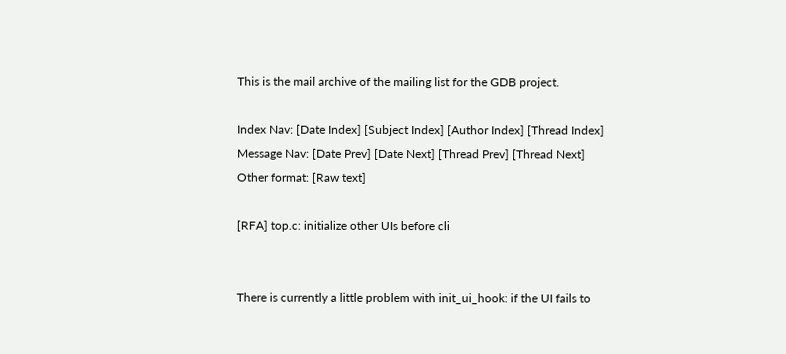This is the mail archive of the mailing list for the GDB project.

Index Nav: [Date Index] [Subject Index] [Author Index] [Thread Index]
Message Nav: [Date Prev] [Date Next] [Thread Prev] [Thread Next]
Other format: [Raw text]

[RFA] top.c: initialize other UIs before cli


There is currently a little problem with init_ui_hook: if the UI fails to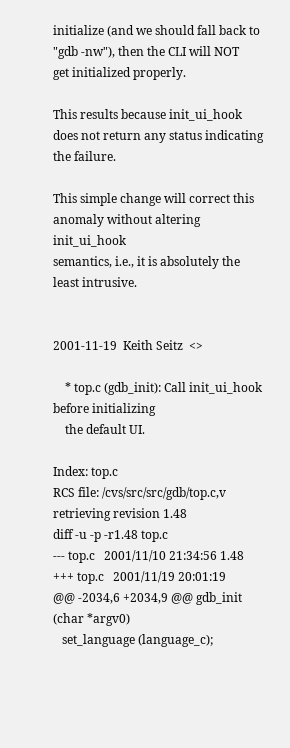initialize (and we should fall back to "gdb -nw"), then the CLI will NOT
get initialized properly.

This results because init_ui_hook does not return any status indicating
the failure.

This simple change will correct this anomaly without altering init_ui_hook
semantics, i.e., it is absolutely the least intrusive.


2001-11-19  Keith Seitz  <>

    * top.c (gdb_init): Call init_ui_hook before initializing
    the default UI.

Index: top.c
RCS file: /cvs/src/src/gdb/top.c,v
retrieving revision 1.48
diff -u -p -r1.48 top.c
--- top.c   2001/11/10 21:34:56 1.48
+++ top.c   2001/11/19 20:01:19
@@ -2034,6 +2034,9 @@ gdb_init (char *argv0)
   set_language (language_c);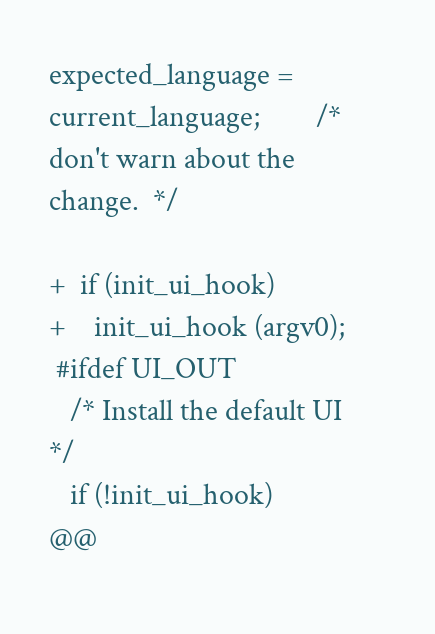expected_language = current_language;        /* don't warn about the change.  */

+  if (init_ui_hook)
+    init_ui_hook (argv0);
 #ifdef UI_OUT
   /* Install the default UI */
   if (!init_ui_hook)
@@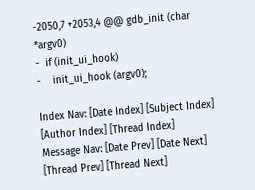-2050,7 +2053,4 @@ gdb_init (char *argv0)
-  if (init_ui_hook)
-    init_ui_hook (argv0);

Index Nav: [Date Index] [Subject Index] [Author Index] [Thread Index]
Message Nav: [Date Prev] [Date Next] [Thread Prev] [Thread Next]